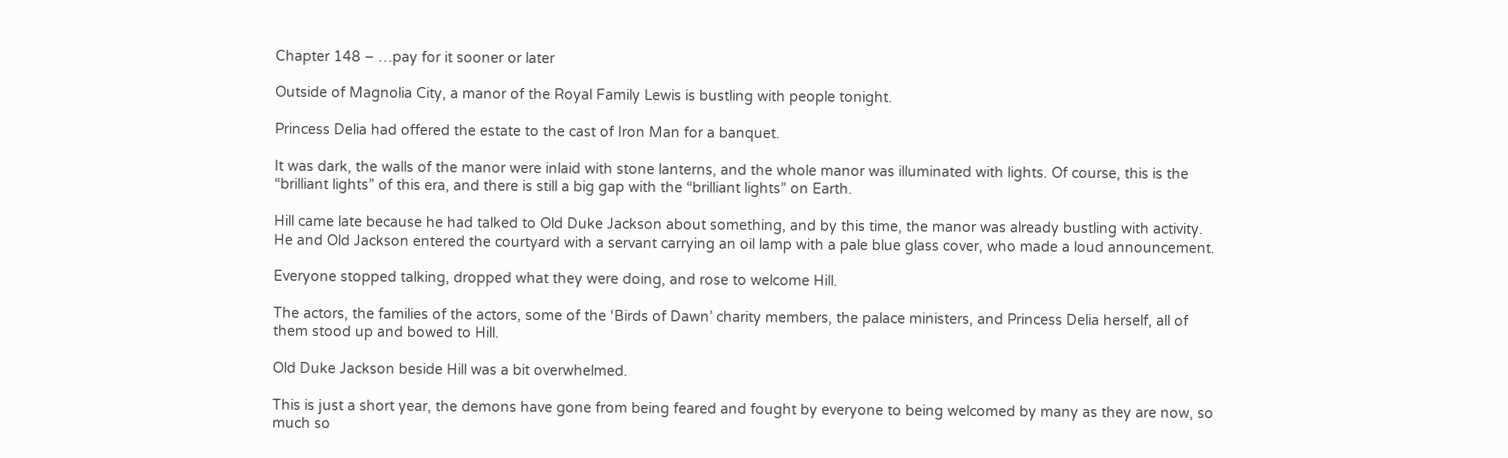Chapter 148 – …pay for it sooner or later

Outside of Magnolia City, a manor of the Royal Family Lewis is bustling with people tonight.

Princess Delia had offered the estate to the cast of Iron Man for a banquet.

It was dark, the walls of the manor were inlaid with stone lanterns, and the whole manor was illuminated with lights. Of course, this is the “brilliant lights” of this era, and there is still a big gap with the “brilliant lights” on Earth.

Hill came late because he had talked to Old Duke Jackson about something, and by this time, the manor was already bustling with activity. He and Old Jackson entered the courtyard with a servant carrying an oil lamp with a pale blue glass cover, who made a loud announcement.

Everyone stopped talking, dropped what they were doing, and rose to welcome Hill.

The actors, the families of the actors, some of the ‘Birds of Dawn’ charity members, the palace ministers, and Princess Delia herself, all of them stood up and bowed to Hill.

Old Duke Jackson beside Hill was a bit overwhelmed.

This is just a short year, the demons have gone from being feared and fought by everyone to being welcomed by many as they are now, so much so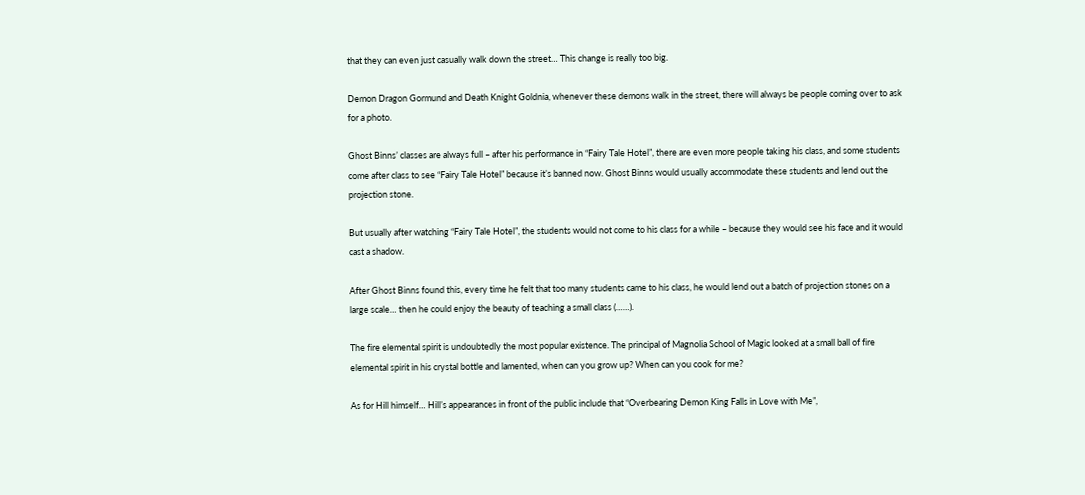that they can even just casually walk down the street… This change is really too big.

Demon Dragon Gormund and Death Knight Goldnia, whenever these demons walk in the street, there will always be people coming over to ask for a photo.

Ghost Binns’ classes are always full – after his performance in “Fairy Tale Hotel”, there are even more people taking his class, and some students come after class to see “Fairy Tale Hotel” because it’s banned now. Ghost Binns would usually accommodate these students and lend out the projection stone.

But usually after watching “Fairy Tale Hotel”, the students would not come to his class for a while – because they would see his face and it would cast a shadow.

After Ghost Binns found this, every time he felt that too many students came to his class, he would lend out a batch of projection stones on a large scale… then he could enjoy the beauty of teaching a small class (……).

The fire elemental spirit is undoubtedly the most popular existence. The principal of Magnolia School of Magic looked at a small ball of fire elemental spirit in his crystal bottle and lamented, when can you grow up? When can you cook for me?

As for Hill himself… Hill’s appearances in front of the public include that “Overbearing Demon King Falls in Love with Me”,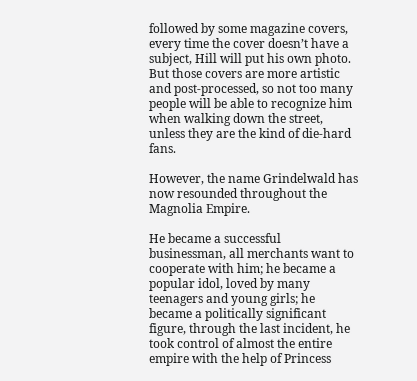followed by some magazine covers, every time the cover doesn’t have a subject, Hill will put his own photo. But those covers are more artistic and post-processed, so not too many people will be able to recognize him when walking down the street, unless they are the kind of die-hard fans.

However, the name Grindelwald has now resounded throughout the Magnolia Empire.

He became a successful businessman, all merchants want to cooperate with him; he became a popular idol, loved by many teenagers and young girls; he became a politically significant figure, through the last incident, he took control of almost the entire empire with the help of Princess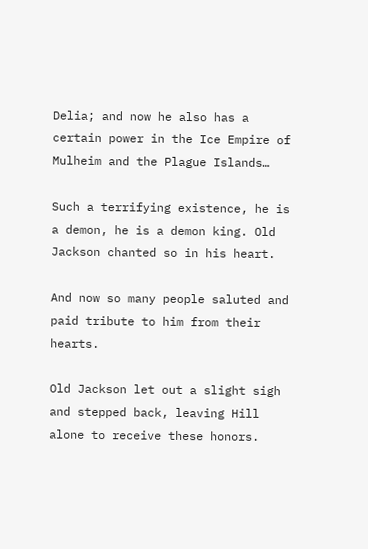Delia; and now he also has a certain power in the Ice Empire of Mulheim and the Plague Islands…

Such a terrifying existence, he is a demon, he is a demon king. Old Jackson chanted so in his heart.

And now so many people saluted and paid tribute to him from their hearts.

Old Jackson let out a slight sigh and stepped back, leaving Hill alone to receive these honors.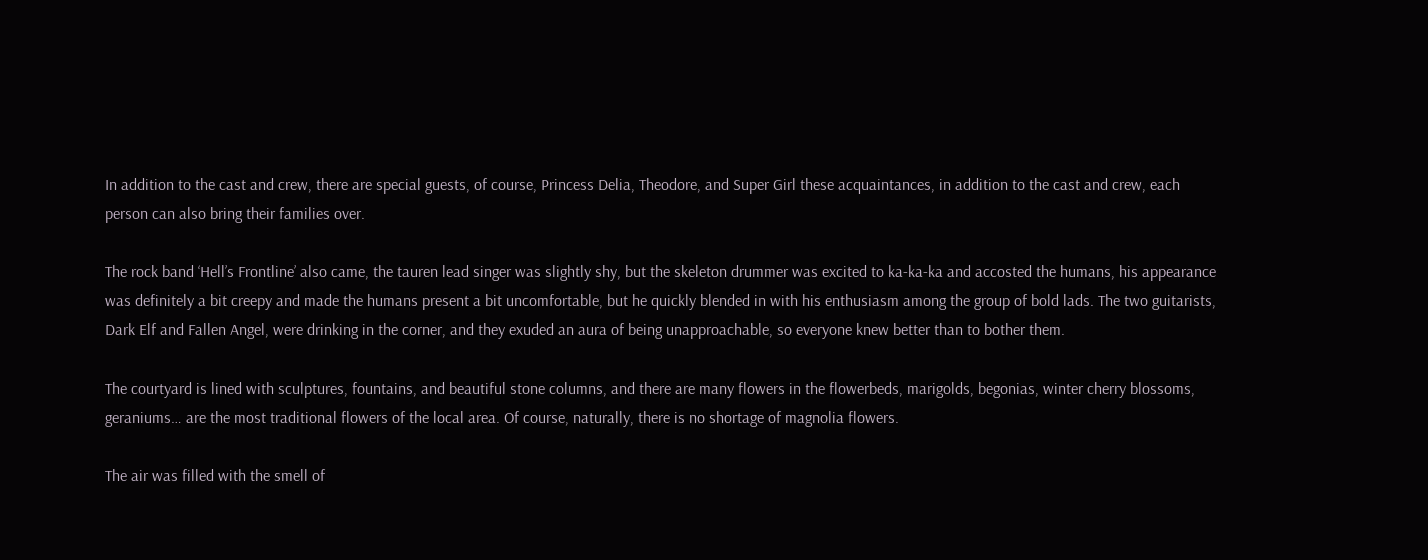In addition to the cast and crew, there are special guests, of course, Princess Delia, Theodore, and Super Girl these acquaintances, in addition to the cast and crew, each person can also bring their families over.

The rock band ‘Hell’s Frontline’ also came, the tauren lead singer was slightly shy, but the skeleton drummer was excited to ka-ka-ka and accosted the humans, his appearance was definitely a bit creepy and made the humans present a bit uncomfortable, but he quickly blended in with his enthusiasm among the group of bold lads. The two guitarists, Dark Elf and Fallen Angel, were drinking in the corner, and they exuded an aura of being unapproachable, so everyone knew better than to bother them.

The courtyard is lined with sculptures, fountains, and beautiful stone columns, and there are many flowers in the flowerbeds, marigolds, begonias, winter cherry blossoms, geraniums… are the most traditional flowers of the local area. Of course, naturally, there is no shortage of magnolia flowers.

The air was filled with the smell of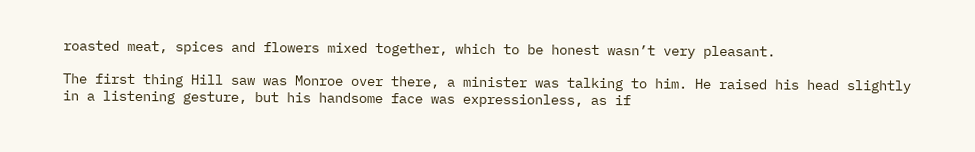roasted meat, spices and flowers mixed together, which to be honest wasn’t very pleasant.

The first thing Hill saw was Monroe over there, a minister was talking to him. He raised his head slightly in a listening gesture, but his handsome face was expressionless, as if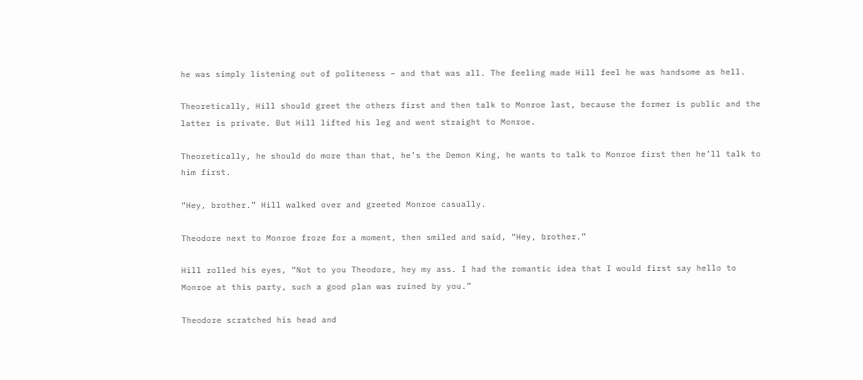he was simply listening out of politeness – and that was all. The feeling made Hill feel he was handsome as hell.

Theoretically, Hill should greet the others first and then talk to Monroe last, because the former is public and the latter is private. But Hill lifted his leg and went straight to Monroe.

Theoretically, he should do more than that, he’s the Demon King, he wants to talk to Monroe first then he’ll talk to him first.

“Hey, brother.” Hill walked over and greeted Monroe casually.

Theodore next to Monroe froze for a moment, then smiled and said, “Hey, brother.”

Hill rolled his eyes, “Not to you Theodore, hey my ass. I had the romantic idea that I would first say hello to Monroe at this party, such a good plan was ruined by you.”

Theodore scratched his head and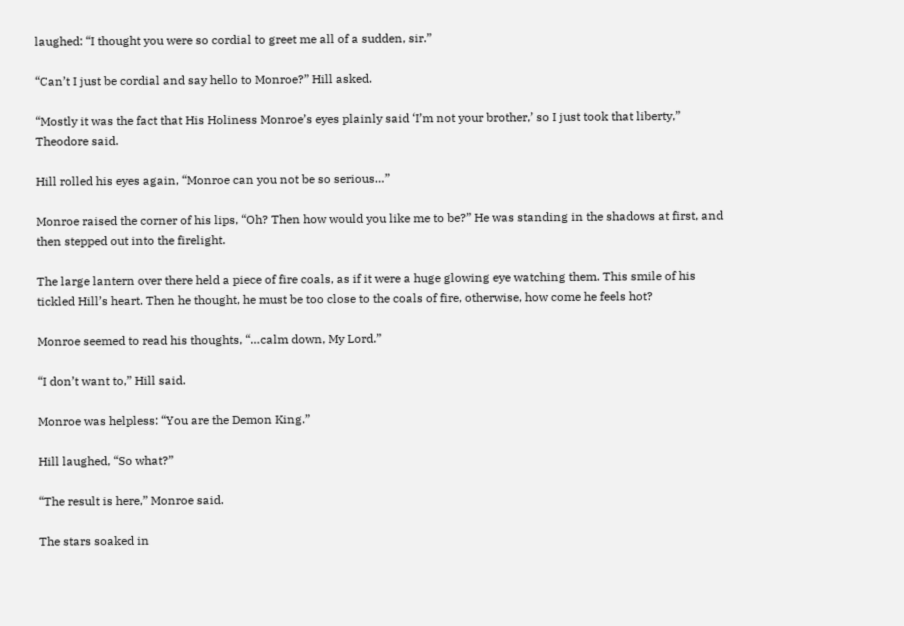laughed: “I thought you were so cordial to greet me all of a sudden, sir.”

“Can’t I just be cordial and say hello to Monroe?” Hill asked.

“Mostly it was the fact that His Holiness Monroe’s eyes plainly said ‘I’m not your brother,’ so I just took that liberty,” Theodore said.

Hill rolled his eyes again, “Monroe can you not be so serious…”

Monroe raised the corner of his lips, “Oh? Then how would you like me to be?” He was standing in the shadows at first, and then stepped out into the firelight.

The large lantern over there held a piece of fire coals, as if it were a huge glowing eye watching them. This smile of his tickled Hill’s heart. Then he thought, he must be too close to the coals of fire, otherwise, how come he feels hot?

Monroe seemed to read his thoughts, “…calm down, My Lord.”

“I don’t want to,” Hill said.

Monroe was helpless: “You are the Demon King.”

Hill laughed, “So what?”

“The result is here,” Monroe said.

The stars soaked in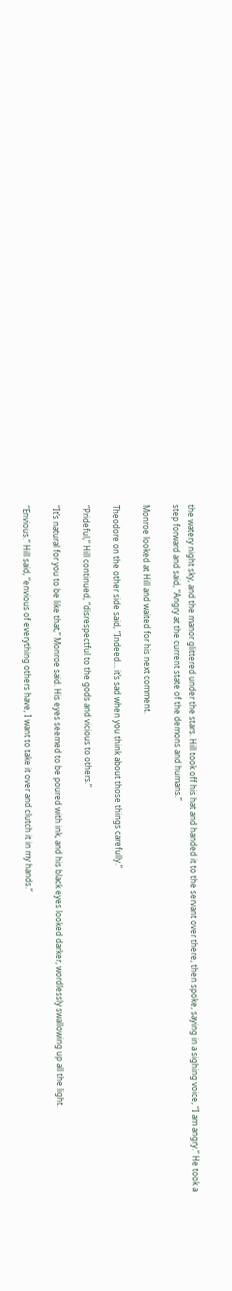the watery night sky, and the manor glittered under the stars. Hill took off his hat and handed it to the servant over there, then spoke, saying in a sighing voice, “I am angry.” He took a step forward and said, “Angry at the current state of the demons and humans.”

Monroe looked at Hill and waited for his next comment.

Theodore on the other side said, “Indeed… it’s sad when you think about those things carefully.”

“Prideful,” Hill continued, “disrespectful to the gods and vicious to others.”

“It’s natural for you to be like that,” Monroe said. His eyes seemed to be poured with ink, and his black eyes looked darker, wordlessly swallowing up all the light.

“Envious.” Hill said, “envious of everything others have, I want to take it over and clutch it in my hands.”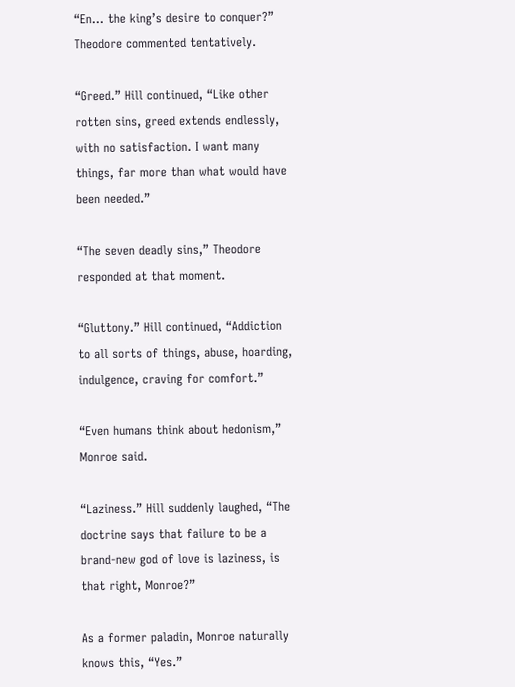“En… the king’s desire to conquer?” Theodore commented tentatively.

“Greed.” Hill continued, “Like other rotten sins, greed extends endlessly, with no satisfaction. I want many things, far more than what would have been needed.”

“The seven deadly sins,” Theodore responded at that moment.

“Gluttony.” Hill continued, “Addiction to all sorts of things, abuse, hoarding, indulgence, craving for comfort.”

“Even humans think about hedonism,” Monroe said.

“Laziness.” Hill suddenly laughed, “The doctrine says that failure to be a brand-new god of love is laziness, is that right, Monroe?”

As a former paladin, Monroe naturally knows this, “Yes.”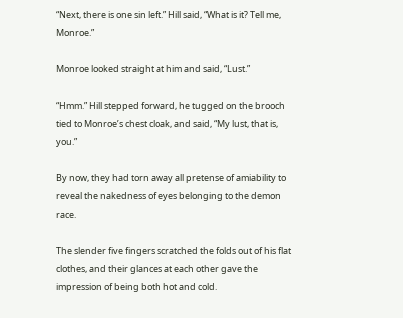“Next, there is one sin left.” Hill said, “What is it? Tell me, Monroe.”

Monroe looked straight at him and said, “Lust.”

“Hmm.” Hill stepped forward, he tugged on the brooch tied to Monroe’s chest cloak, and said, “My lust, that is, you.”

By now, they had torn away all pretense of amiability to reveal the nakedness of eyes belonging to the demon race.

The slender five fingers scratched the folds out of his flat clothes, and their glances at each other gave the impression of being both hot and cold.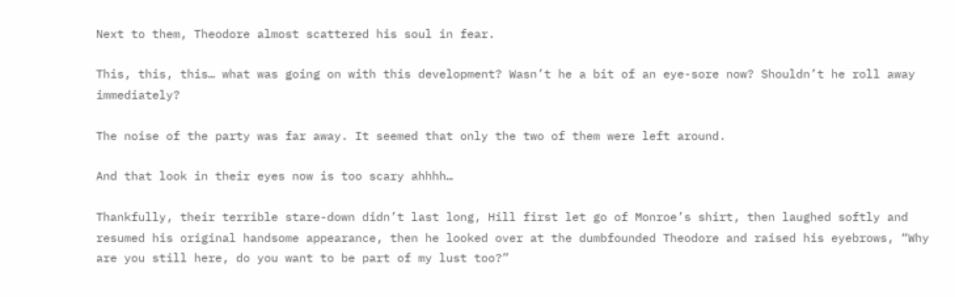Next to them, Theodore almost scattered his soul in fear.

This, this, this… what was going on with this development? Wasn’t he a bit of an eye-sore now? Shouldn’t he roll away immediately?

The noise of the party was far away. It seemed that only the two of them were left around.

And that look in their eyes now is too scary ahhhh…

Thankfully, their terrible stare-down didn’t last long, Hill first let go of Monroe’s shirt, then laughed softly and resumed his original handsome appearance, then he looked over at the dumbfounded Theodore and raised his eyebrows, “Why are you still here, do you want to be part of my lust too?”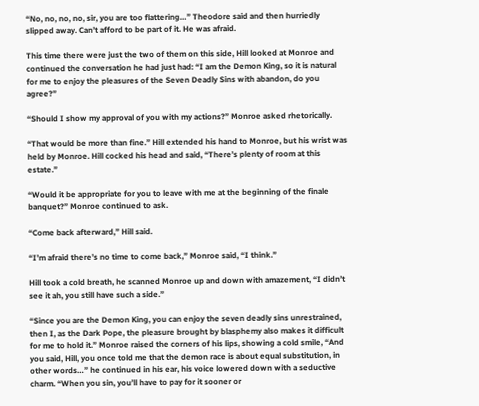“No, no, no, no, sir, you are too flattering…” Theodore said and then hurriedly slipped away. Can’t afford to be part of it. He was afraid.

This time there were just the two of them on this side, Hill looked at Monroe and continued the conversation he had just had: “I am the Demon King, so it is natural for me to enjoy the pleasures of the Seven Deadly Sins with abandon, do you agree?”

“Should I show my approval of you with my actions?” Monroe asked rhetorically.

“That would be more than fine.” Hill extended his hand to Monroe, but his wrist was held by Monroe. Hill cocked his head and said, “There’s plenty of room at this estate.”

“Would it be appropriate for you to leave with me at the beginning of the finale banquet?” Monroe continued to ask.

“Come back afterward,” Hill said.

“I’m afraid there’s no time to come back,” Monroe said, “I think.”

Hill took a cold breath, he scanned Monroe up and down with amazement, “I didn’t see it ah, you still have such a side.”

“Since you are the Demon King, you can enjoy the seven deadly sins unrestrained, then I, as the Dark Pope, the pleasure brought by blasphemy also makes it difficult for me to hold it.” Monroe raised the corners of his lips, showing a cold smile, “And you said, Hill, you once told me that the demon race is about equal substitution, in other words…” he continued in his ear, his voice lowered down with a seductive charm. “When you sin, you’ll have to pay for it sooner or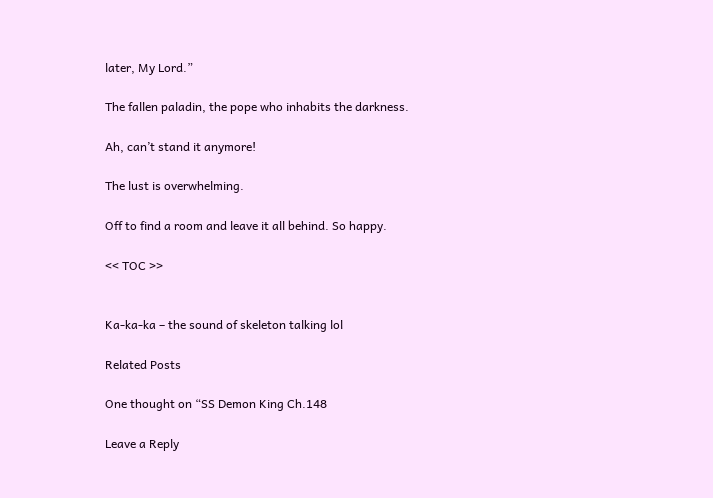later, My Lord.”

The fallen paladin, the pope who inhabits the darkness.

Ah, can’t stand it anymore!

The lust is overwhelming.

Off to find a room and leave it all behind. So happy.

<< TOC >>


Ka-ka-ka – the sound of skeleton talking lol

Related Posts

One thought on “SS Demon King Ch.148

Leave a Reply